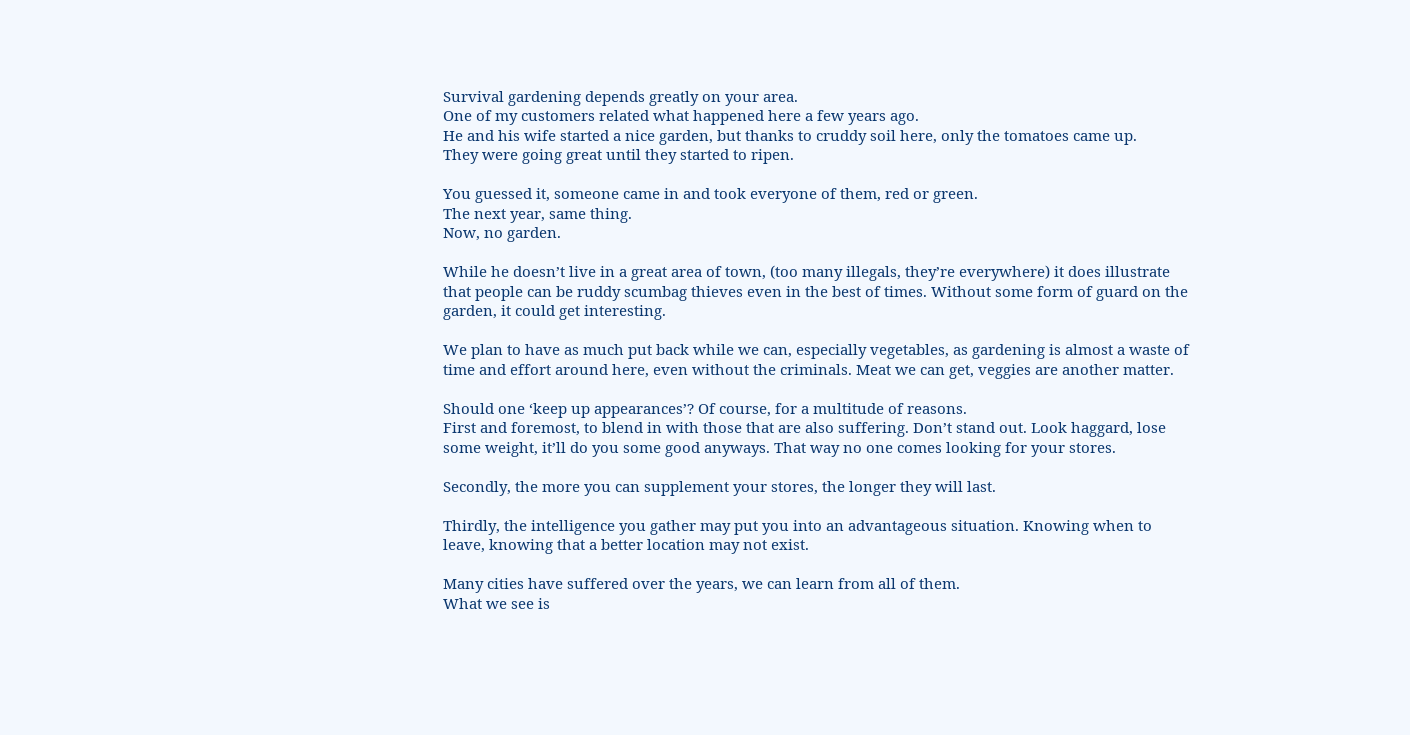Survival gardening depends greatly on your area.
One of my customers related what happened here a few years ago.
He and his wife started a nice garden, but thanks to cruddy soil here, only the tomatoes came up.
They were going great until they started to ripen.

You guessed it, someone came in and took everyone of them, red or green.
The next year, same thing.
Now, no garden.

While he doesn’t live in a great area of town, (too many illegals, they’re everywhere) it does illustrate that people can be ruddy scumbag thieves even in the best of times. Without some form of guard on the garden, it could get interesting.

We plan to have as much put back while we can, especially vegetables, as gardening is almost a waste of time and effort around here, even without the criminals. Meat we can get, veggies are another matter.

Should one ‘keep up appearances’? Of course, for a multitude of reasons.
First and foremost, to blend in with those that are also suffering. Don’t stand out. Look haggard, lose some weight, it’ll do you some good anyways. That way no one comes looking for your stores.

Secondly, the more you can supplement your stores, the longer they will last.

Thirdly, the intelligence you gather may put you into an advantageous situation. Knowing when to leave, knowing that a better location may not exist.

Many cities have suffered over the years, we can learn from all of them.
What we see is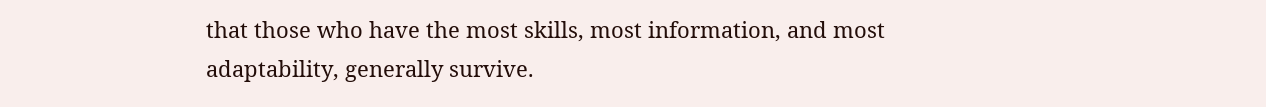that those who have the most skills, most information, and most adaptability, generally survive.